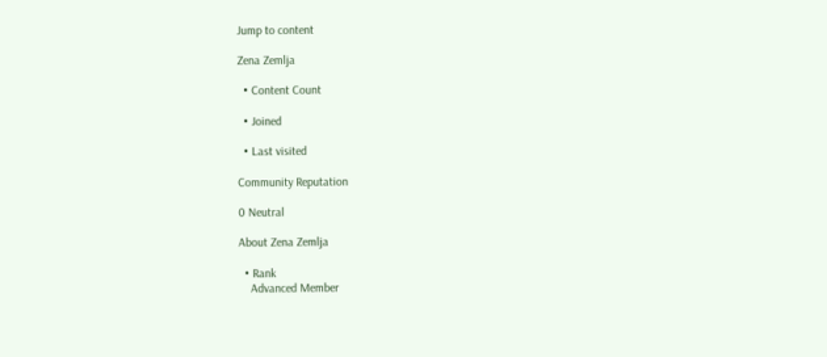Jump to content

Zena Zemlja

  • Content Count

  • Joined

  • Last visited

Community Reputation

0 Neutral

About Zena Zemlja

  • Rank
    Advanced Member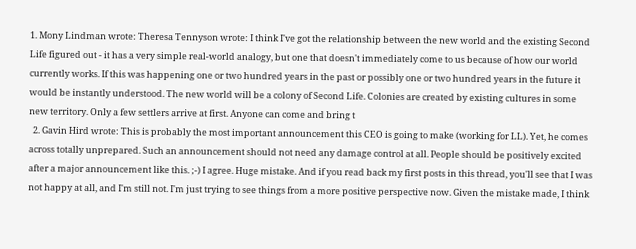1. Mony Lindman wrote: Theresa Tennyson wrote: I think I've got the relationship between the new world and the existing Second Life figured out - it has a very simple real-world analogy, but one that doesn't immediately come to us because of how our world currently works. If this was happening one or two hundred years in the past or possibly one or two hundred years in the future it would be instantly understood. The new world will be a colony of Second Life. Colonies are created by existing cultures in some new territory. Only a few settlers arrive at first. Anyone can come and bring t
  2. Gavin Hird wrote: This is probably the most important announcement this CEO is going to make (working for LL). Yet, he comes across totally unprepared. Such an announcement should not need any damage control at all. People should be positively excited after a major announcement like this. ;-) I agree. Huge mistake. And if you read back my first posts in this thread, you'll see that I was not happy at all, and I'm still not. I'm just trying to see things from a more positive perspective now. Given the mistake made, I think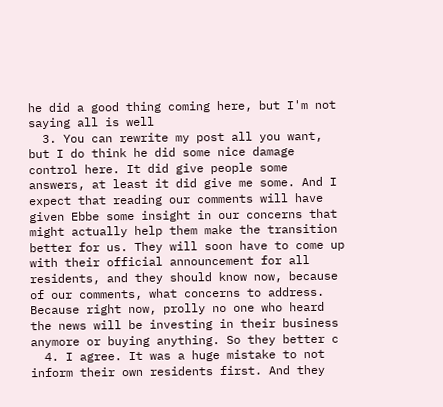he did a good thing coming here, but I'm not saying all is well
  3. You can rewrite my post all you want, but I do think he did some nice damage control here. It did give people some answers, at least it did give me some. And I expect that reading our comments will have given Ebbe some insight in our concerns that might actually help them make the transition better for us. They will soon have to come up with their official announcement for all residents, and they should know now, because of our comments, what concerns to address. Because right now, prolly no one who heard the news will be investing in their business anymore or buying anything. So they better c
  4. I agree. It was a huge mistake to not inform their own residents first. And they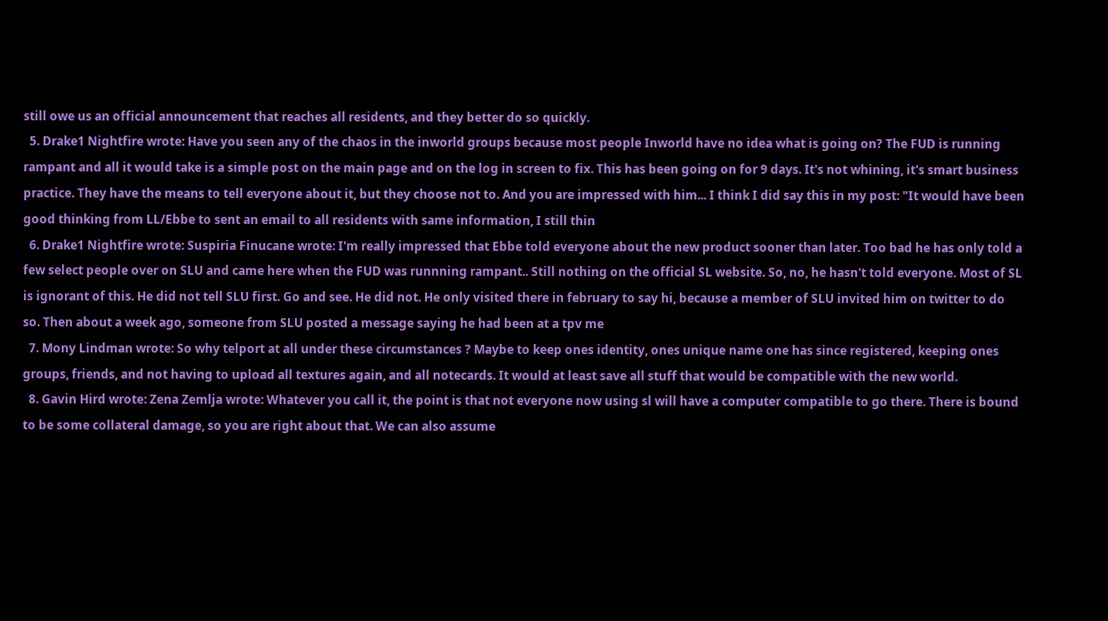still owe us an official announcement that reaches all residents, and they better do so quickly.
  5. Drake1 Nightfire wrote: Have you seen any of the chaos in the inworld groups because most people Inworld have no idea what is going on? The FUD is running rampant and all it would take is a simple post on the main page and on the log in screen to fix. This has been going on for 9 days. It's not whining, it's smart business practice. They have the means to tell everyone about it, but they choose not to. And you are impressed with him... I think I did say this in my post: "It would have been good thinking from LL/Ebbe to sent an email to all residents with same information, I still thin
  6. Drake1 Nightfire wrote: Suspiria Finucane wrote: I'm really impressed that Ebbe told everyone about the new product sooner than later. Too bad he has only told a few select people over on SLU and came here when the FUD was runnning rampant.. Still nothing on the official SL website. So, no, he hasn't told everyone. Most of SL is ignorant of this. He did not tell SLU first. Go and see. He did not. He only visited there in february to say hi, because a member of SLU invited him on twitter to do so. Then about a week ago, someone from SLU posted a message saying he had been at a tpv me
  7. Mony Lindman wrote: So why telport at all under these circumstances ? Maybe to keep ones identity, ones unique name one has since registered, keeping ones groups, friends, and not having to upload all textures again, and all notecards. It would at least save all stuff that would be compatible with the new world.
  8. Gavin Hird wrote: Zena Zemlja wrote: Whatever you call it, the point is that not everyone now using sl will have a computer compatible to go there. There is bound to be some collateral damage, so you are right about that. We can also assume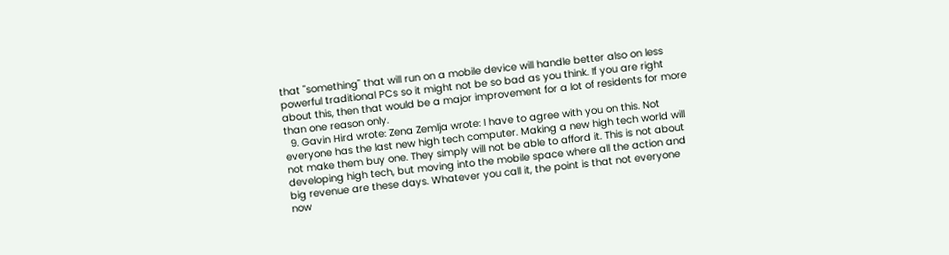that "something" that will run on a mobile device will handle better also on less powerful traditional PCs so it might not be so bad as you think. If you are right about this, then that would be a major improvement for a lot of residents for more than one reason only.
  9. Gavin Hird wrote: Zena Zemlja wrote: I have to agree with you on this. Not everyone has the last new high tech computer. Making a new high tech world will not make them buy one. They simply will not be able to afford it. This is not about developing high tech, but moving into the mobile space where all the action and big revenue are these days. Whatever you call it, the point is that not everyone now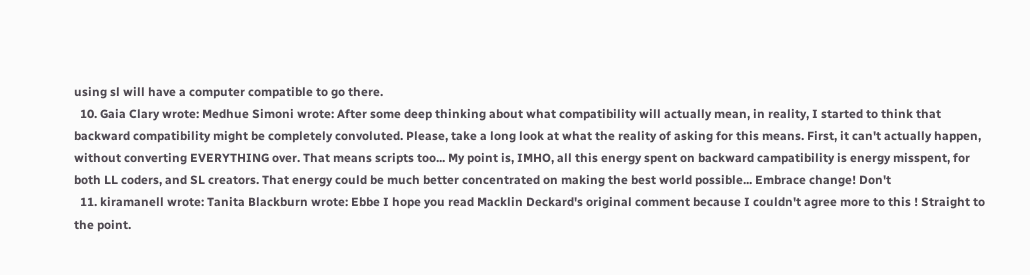using sl will have a computer compatible to go there.
  10. Gaia Clary wrote: Medhue Simoni wrote: After some deep thinking about what compatibility will actually mean, in reality, I started to think that backward compatibility might be completely convoluted. Please, take a long look at what the reality of asking for this means. First, it can't actually happen, without converting EVERYTHING over. That means scripts too... My point is, IMHO, all this energy spent on backward campatibility is energy misspent, for both LL coders, and SL creators. That energy could be much better concentrated on making the best world possible... Embrace change! Don't
  11. kiramanell wrote: Tanita Blackburn wrote: Ebbe I hope you read Macklin Deckard's original comment because I couldn't agree more to this ! Straight to the point.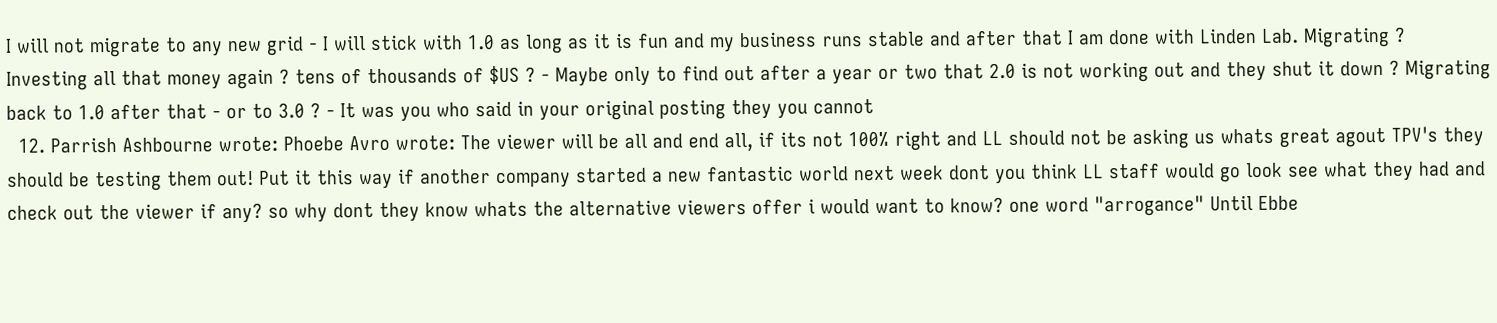I will not migrate to any new grid - I will stick with 1.0 as long as it is fun and my business runs stable and after that I am done with Linden Lab. Migrating ? Investing all that money again ? tens of thousands of $US ? - Maybe only to find out after a year or two that 2.0 is not working out and they shut it down ? Migrating back to 1.0 after that - or to 3.0 ? - It was you who said in your original posting they you cannot
  12. Parrish Ashbourne wrote: Phoebe Avro wrote: The viewer will be all and end all, if its not 100% right and LL should not be asking us whats great agout TPV's they should be testing them out! Put it this way if another company started a new fantastic world next week dont you think LL staff would go look see what they had and check out the viewer if any? so why dont they know whats the alternative viewers offer i would want to know? one word "arrogance" Until Ebbe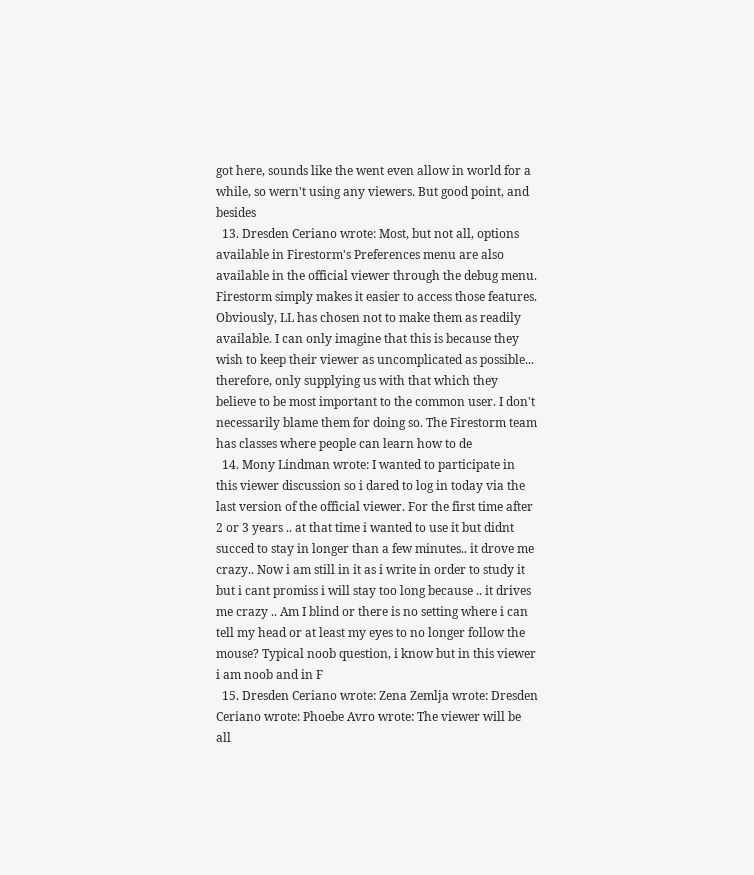got here, sounds like the went even allow in world for a while, so wern't using any viewers. But good point, and besides
  13. Dresden Ceriano wrote: Most, but not all, options available in Firestorm's Preferences menu are also available in the official viewer through the debug menu. Firestorm simply makes it easier to access those features. Obviously, LL has chosen not to make them as readily available. I can only imagine that this is because they wish to keep their viewer as uncomplicated as possible... therefore, only supplying us with that which they believe to be most important to the common user. I don't necessarily blame them for doing so. The Firestorm team has classes where people can learn how to de
  14. Mony Lindman wrote: I wanted to participate in this viewer discussion so i dared to log in today via the last version of the official viewer. For the first time after 2 or 3 years .. at that time i wanted to use it but didnt succed to stay in longer than a few minutes.. it drove me crazy.. Now i am still in it as i write in order to study it but i cant promiss i will stay too long because .. it drives me crazy .. Am I blind or there is no setting where i can tell my head or at least my eyes to no longer follow the mouse? Typical noob question, i know but in this viewer i am noob and in F
  15. Dresden Ceriano wrote: Zena Zemlja wrote: Dresden Ceriano wrote: Phoebe Avro wrote: The viewer will be all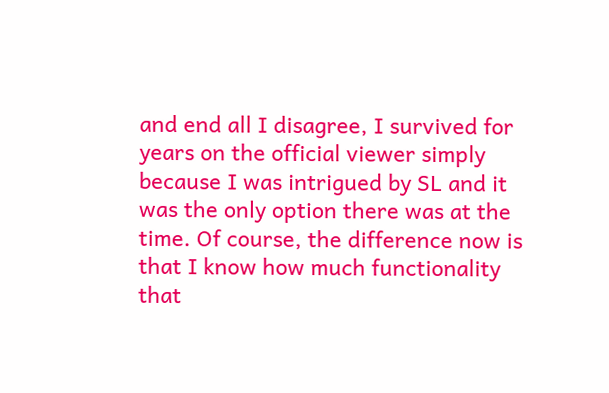and end all I disagree, I survived for years on the official viewer simply because I was intrigued by SL and it was the only option there was at the time. Of course, the difference now is that I know how much functionality that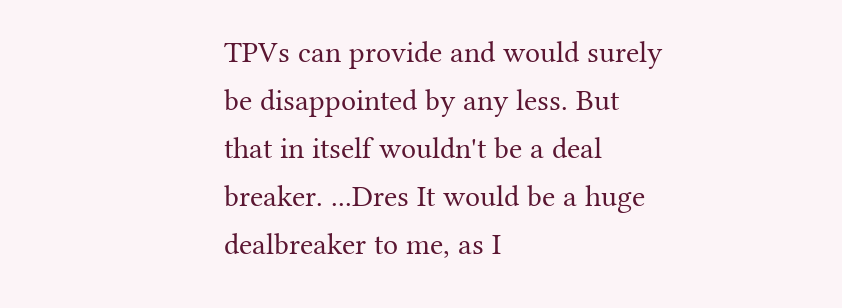TPVs can provide and would surely be disappointed by any less. But that in itself wouldn't be a deal breaker. ...Dres It would be a huge dealbreaker to me, as I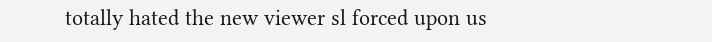totally hated the new viewer sl forced upon us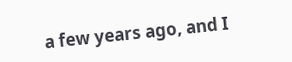a few years ago, and I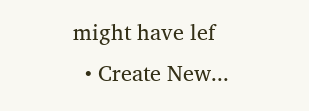might have lef
  • Create New...